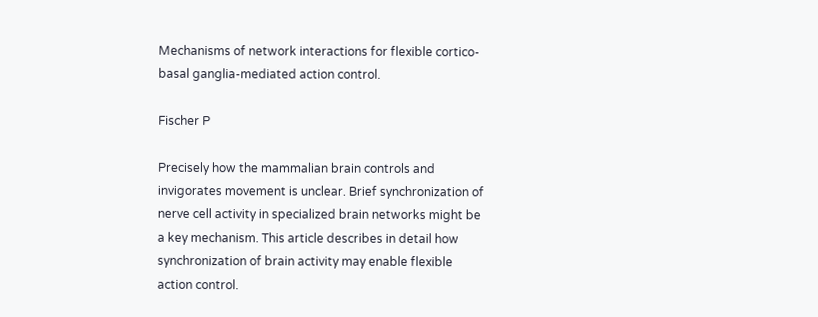Mechanisms of network interactions for flexible cortico-basal ganglia-mediated action control.

Fischer P

Precisely how the mammalian brain controls and invigorates movement is unclear. Brief synchronization of nerve cell activity in specialized brain networks might be a key mechanism. This article describes in detail how synchronization of brain activity may enable flexible action control.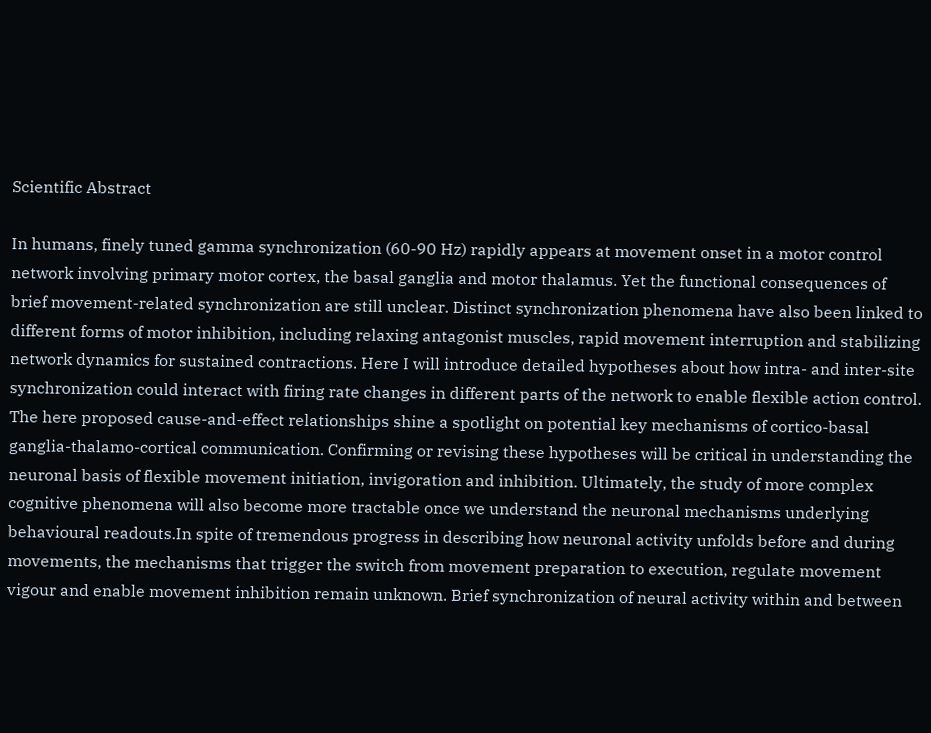Scientific Abstract

In humans, finely tuned gamma synchronization (60-90 Hz) rapidly appears at movement onset in a motor control network involving primary motor cortex, the basal ganglia and motor thalamus. Yet the functional consequences of brief movement-related synchronization are still unclear. Distinct synchronization phenomena have also been linked to different forms of motor inhibition, including relaxing antagonist muscles, rapid movement interruption and stabilizing network dynamics for sustained contractions. Here I will introduce detailed hypotheses about how intra- and inter-site synchronization could interact with firing rate changes in different parts of the network to enable flexible action control. The here proposed cause-and-effect relationships shine a spotlight on potential key mechanisms of cortico-basal ganglia-thalamo-cortical communication. Confirming or revising these hypotheses will be critical in understanding the neuronal basis of flexible movement initiation, invigoration and inhibition. Ultimately, the study of more complex cognitive phenomena will also become more tractable once we understand the neuronal mechanisms underlying behavioural readouts.In spite of tremendous progress in describing how neuronal activity unfolds before and during movements, the mechanisms that trigger the switch from movement preparation to execution, regulate movement vigour and enable movement inhibition remain unknown. Brief synchronization of neural activity within and between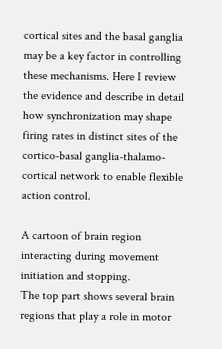cortical sites and the basal ganglia may be a key factor in controlling these mechanisms. Here I review the evidence and describe in detail how synchronization may shape firing rates in distinct sites of the cortico-basal ganglia-thalamo-cortical network to enable flexible action control.

A cartoon of brain region interacting during movement initiation and stopping.
The top part shows several brain regions that play a role in motor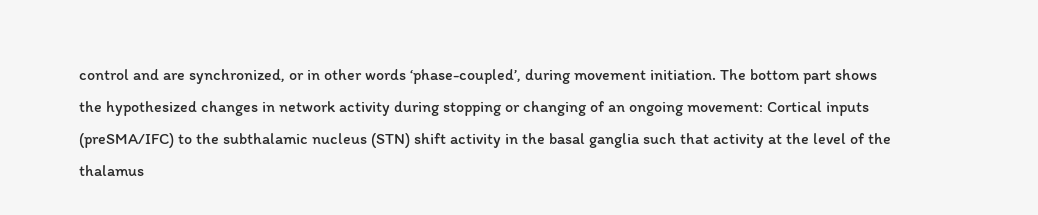control and are synchronized, or in other words ‘phase-coupled’, during movement initiation. The bottom part shows the hypothesized changes in network activity during stopping or changing of an ongoing movement: Cortical inputs (preSMA/IFC) to the subthalamic nucleus (STN) shift activity in the basal ganglia such that activity at the level of the thalamus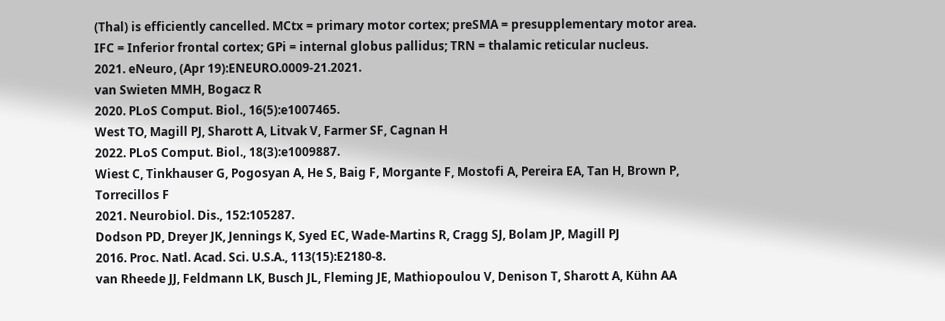(Thal) is efficiently cancelled. MCtx = primary motor cortex; preSMA = presupplementary motor area. IFC = Inferior frontal cortex; GPi = internal globus pallidus; TRN = thalamic reticular nucleus.
2021. eNeuro, (Apr 19):ENEURO.0009-21.2021.
van Swieten MMH, Bogacz R
2020. PLoS Comput. Biol., 16(5):e1007465.
West TO, Magill PJ, Sharott A, Litvak V, Farmer SF, Cagnan H
2022. PLoS Comput. Biol., 18(3):e1009887.
Wiest C, Tinkhauser G, Pogosyan A, He S, Baig F, Morgante F, Mostofi A, Pereira EA, Tan H, Brown P, Torrecillos F
2021. Neurobiol. Dis., 152:105287.
Dodson PD, Dreyer JK, Jennings K, Syed EC, Wade-Martins R, Cragg SJ, Bolam JP, Magill PJ
2016. Proc. Natl. Acad. Sci. U.S.A., 113(15):E2180-8.
van Rheede JJ, Feldmann LK, Busch JL, Fleming JE, Mathiopoulou V, Denison T, Sharott A, Kühn AA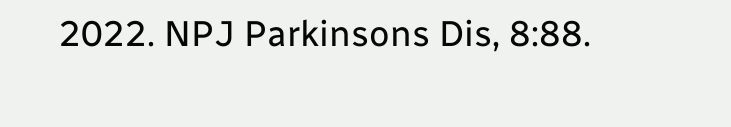2022. NPJ Parkinsons Dis, 8:88.